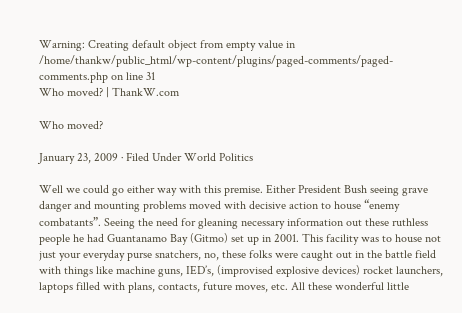Warning: Creating default object from empty value in /home/thankw/public_html/wp-content/plugins/paged-comments/paged-comments.php on line 31
Who moved? | ThankW.com

Who moved?

January 23, 2009 · Filed Under World Politics

Well we could go either way with this premise. Either President Bush seeing grave danger and mounting problems moved with decisive action to house “enemy combatants”. Seeing the need for gleaning necessary information out these ruthless people he had Guantanamo Bay (Gitmo) set up in 2001. This facility was to house not just your everyday purse snatchers, no, these folks were caught out in the battle field with things like machine guns, IED’s, (improvised explosive devices) rocket launchers, laptops filled with plans, contacts, future moves, etc. All these wonderful little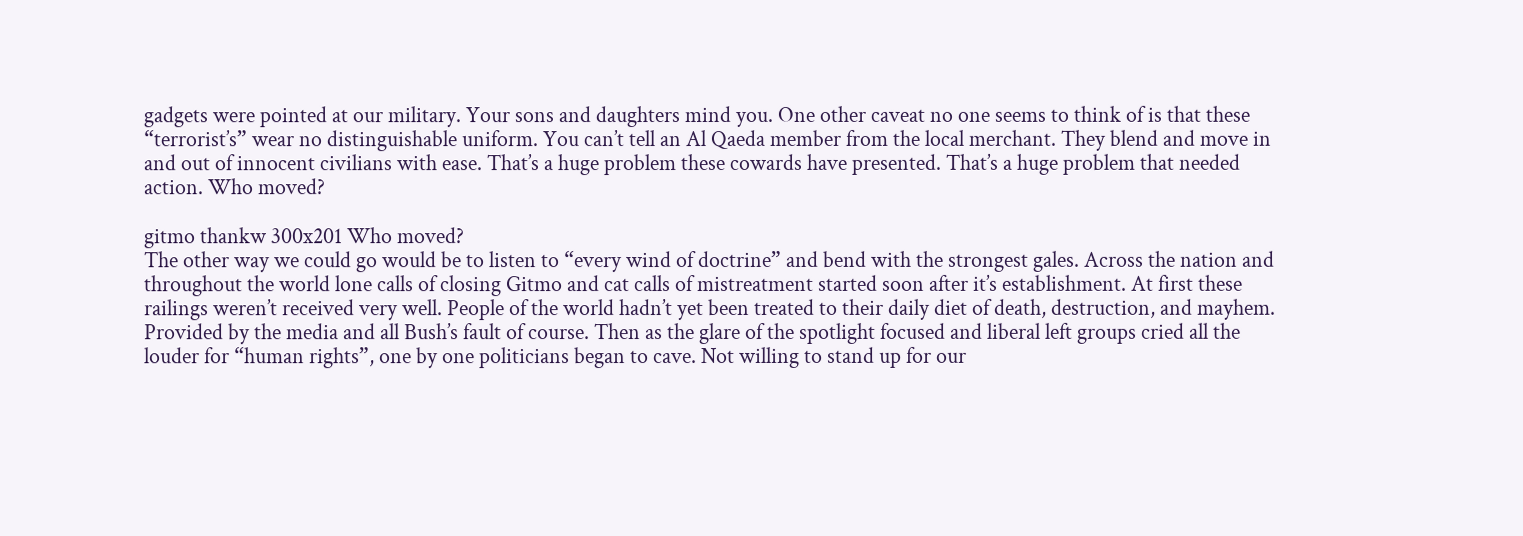gadgets were pointed at our military. Your sons and daughters mind you. One other caveat no one seems to think of is that these “terrorist’s” wear no distinguishable uniform. You can’t tell an Al Qaeda member from the local merchant. They blend and move in and out of innocent civilians with ease. That’s a huge problem these cowards have presented. That’s a huge problem that needed action. Who moved?

gitmo thankw 300x201 Who moved?
The other way we could go would be to listen to “every wind of doctrine” and bend with the strongest gales. Across the nation and throughout the world lone calls of closing Gitmo and cat calls of mistreatment started soon after it’s establishment. At first these railings weren’t received very well. People of the world hadn’t yet been treated to their daily diet of death, destruction, and mayhem. Provided by the media and all Bush’s fault of course. Then as the glare of the spotlight focused and liberal left groups cried all the louder for “human rights”, one by one politicians began to cave. Not willing to stand up for our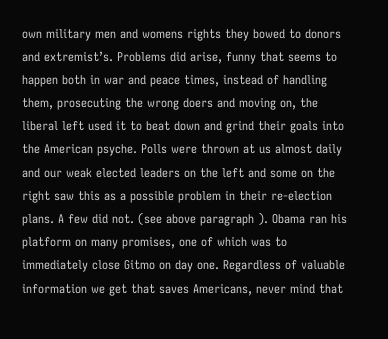own military men and womens rights they bowed to donors and extremist’s. Problems did arise, funny that seems to happen both in war and peace times, instead of handling them, prosecuting the wrong doers and moving on, the liberal left used it to beat down and grind their goals into the American psyche. Polls were thrown at us almost daily and our weak elected leaders on the left and some on the right saw this as a possible problem in their re-election plans. A few did not. (see above paragraph ). Obama ran his platform on many promises, one of which was to immediately close Gitmo on day one. Regardless of valuable information we get that saves Americans, never mind that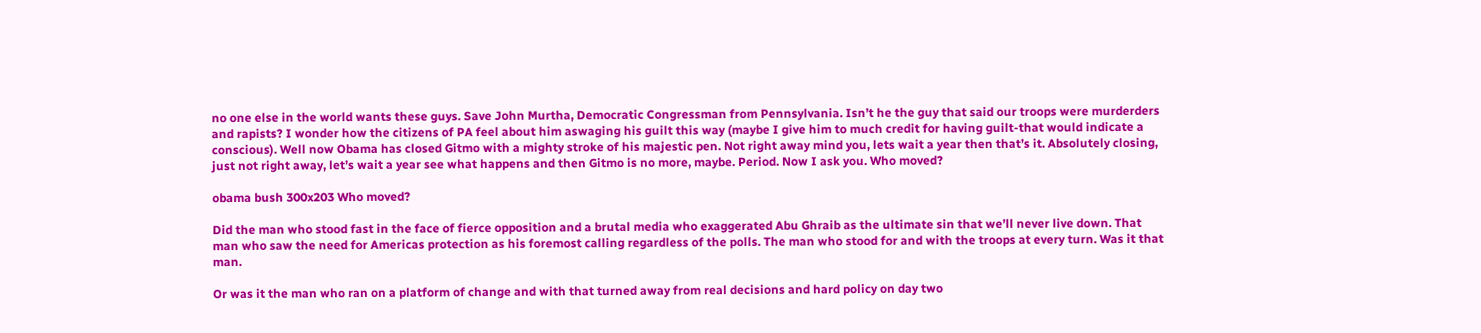no one else in the world wants these guys. Save John Murtha, Democratic Congressman from Pennsylvania. Isn’t he the guy that said our troops were murderders and rapists? I wonder how the citizens of PA feel about him aswaging his guilt this way (maybe I give him to much credit for having guilt-that would indicate a conscious). Well now Obama has closed Gitmo with a mighty stroke of his majestic pen. Not right away mind you, lets wait a year then that’s it. Absolutely closing, just not right away, let’s wait a year see what happens and then Gitmo is no more, maybe. Period. Now I ask you. Who moved?

obama bush 300x203 Who moved?

Did the man who stood fast in the face of fierce opposition and a brutal media who exaggerated Abu Ghraib as the ultimate sin that we’ll never live down. That man who saw the need for Americas protection as his foremost calling regardless of the polls. The man who stood for and with the troops at every turn. Was it that man.

Or was it the man who ran on a platform of change and with that turned away from real decisions and hard policy on day two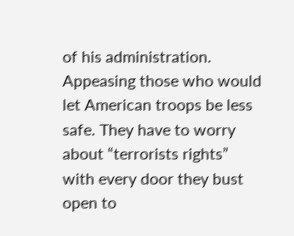of his administration. Appeasing those who would let American troops be less safe. They have to worry about “terrorists rights” with every door they bust open to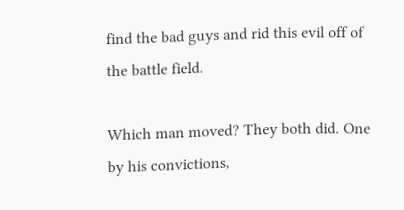find the bad guys and rid this evil off of the battle field.

Which man moved? They both did. One by his convictions,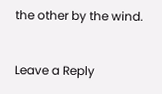the other by the wind.


Leave a Reply